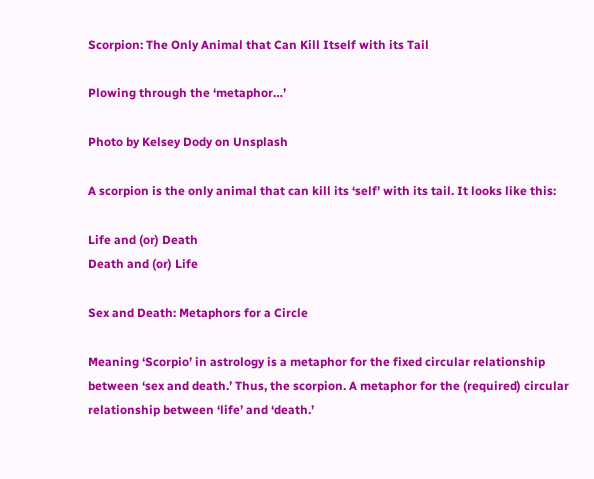Scorpion: The Only Animal that Can Kill Itself with its Tail

Plowing through the ‘metaphor…’

Photo by Kelsey Dody on Unsplash

A scorpion is the only animal that can kill its ‘self’ with its tail. It looks like this:

Life and (or) Death
Death and (or) Life

Sex and Death: Metaphors for a Circle

Meaning ‘Scorpio’ in astrology is a metaphor for the fixed circular relationship between ‘sex and death.’ Thus, the scorpion. A metaphor for the (required) circular relationship between ‘life’ and ‘death.’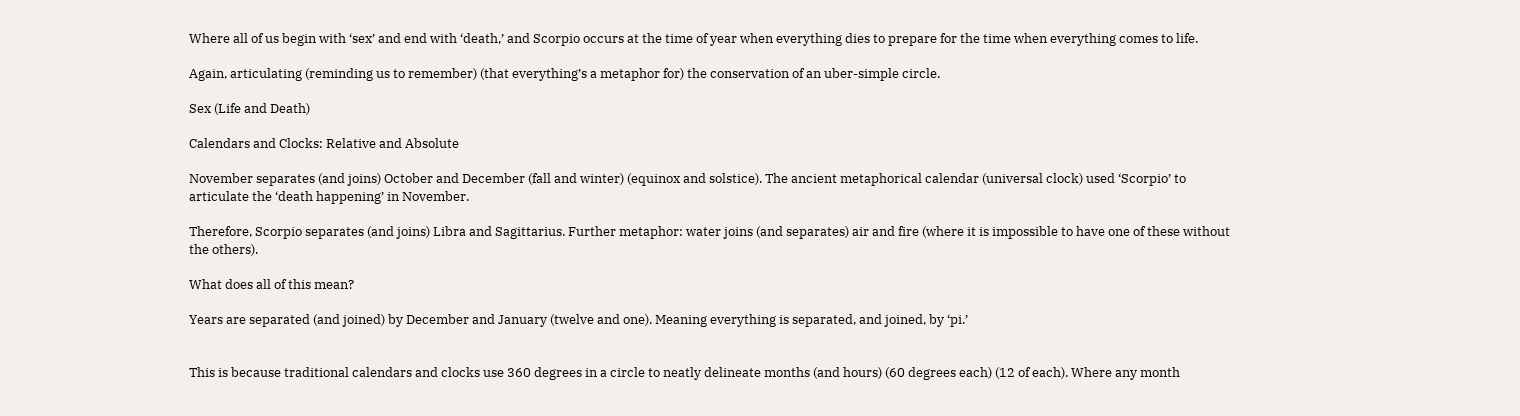Where all of us begin with ‘sex’ and end with ‘death,’ and Scorpio occurs at the time of year when everything dies to prepare for the time when everything comes to life.

Again, articulating (reminding us to remember) (that everything’s a metaphor for) the conservation of an uber-simple circle.

Sex (Life and Death)

Calendars and Clocks: Relative and Absolute

November separates (and joins) October and December (fall and winter) (equinox and solstice). The ancient metaphorical calendar (universal clock) used ‘Scorpio’ to articulate the ‘death happening’ in November.

Therefore, Scorpio separates (and joins) Libra and Sagittarius. Further metaphor: water joins (and separates) air and fire (where it is impossible to have one of these without the others).

What does all of this mean?

Years are separated (and joined) by December and January (twelve and one). Meaning everything is separated, and joined, by ‘pi.’


This is because traditional calendars and clocks use 360 degrees in a circle to neatly delineate months (and hours) (60 degrees each) (12 of each). Where any month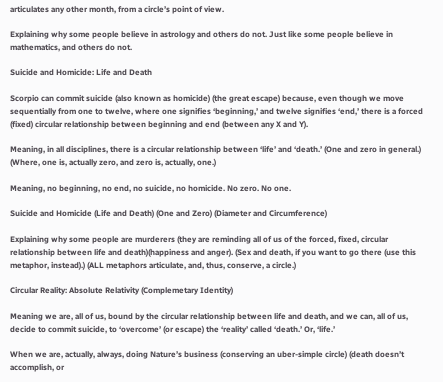articulates any other month, from a circle’s point of view.

Explaining why some people believe in astrology and others do not. Just like some people believe in mathematics, and others do not.

Suicide and Homicide: Life and Death

Scorpio can commit suicide (also known as homicide) (the great escape) because, even though we move sequentially from one to twelve, where one signifies ‘beginning,’ and twelve signifies ‘end,’ there is a forced (fixed) circular relationship between beginning and end (between any X and Y).

Meaning, in all disciplines, there is a circular relationship between ‘life’ and ‘death.’ (One and zero in general.) (Where, one is, actually zero, and zero is, actually, one.)

Meaning, no beginning, no end, no suicide, no homicide. No zero. No one.

Suicide and Homicide (Life and Death) (One and Zero) (Diameter and Circumference)

Explaining why some people are murderers (they are reminding all of us of the forced, fixed, circular relationship between life and death)(happiness and anger). (Sex and death, if you want to go there (use this metaphor, instead).) (ALL metaphors articulate, and, thus, conserve, a circle.)

Circular Reality: Absolute Relativity (Complemetary Identity)

Meaning we are, all of us, bound by the circular relationship between life and death, and we can, all of us, decide to commit suicide, to ‘overcome’ (or escape) the ‘reality’ called ‘death.’ Or, ‘life.’

When we are, actually, always, doing Nature’s business (conserving an uber-simple circle) (death doesn’t accomplish, or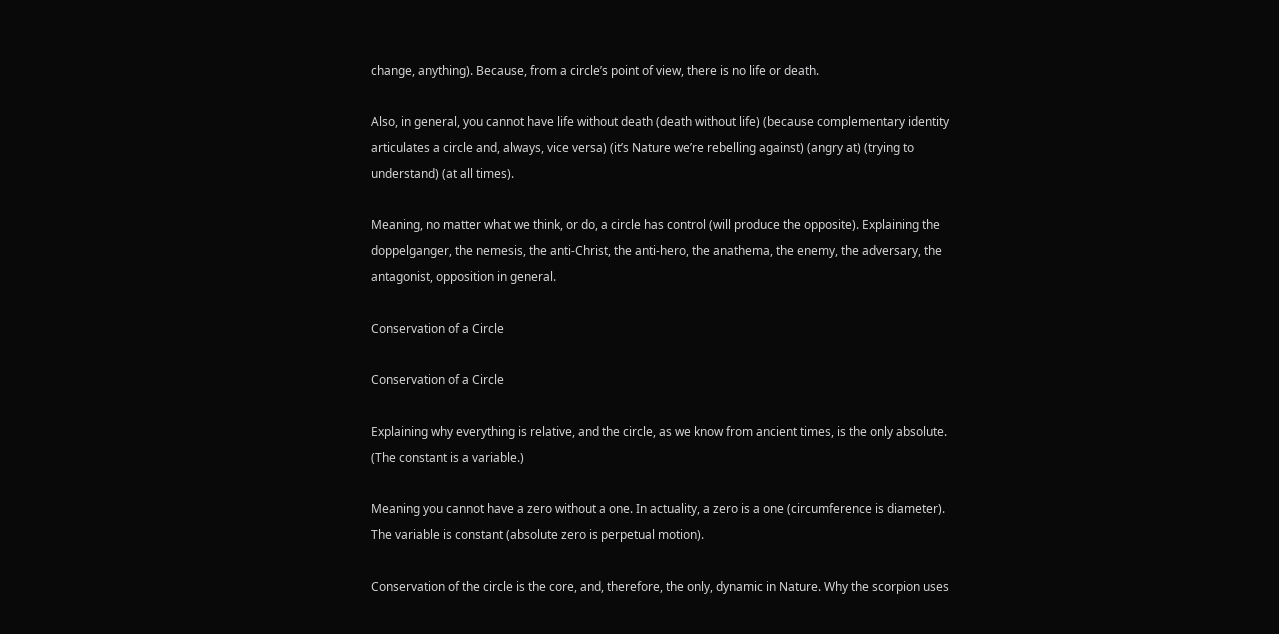change, anything). Because, from a circle’s point of view, there is no life or death.

Also, in general, you cannot have life without death (death without life) (because complementary identity articulates a circle and, always, vice versa) (it’s Nature we’re rebelling against) (angry at) (trying to understand) (at all times).

Meaning, no matter what we think, or do, a circle has control (will produce the opposite). Explaining the doppelganger, the nemesis, the anti-Christ, the anti-hero, the anathema, the enemy, the adversary, the antagonist, opposition in general.

Conservation of a Circle

Conservation of a Circle

Explaining why everything is relative, and the circle, as we know from ancient times, is the only absolute. (The constant is a variable.)

Meaning you cannot have a zero without a one. In actuality, a zero is a one (circumference is diameter). The variable is constant (absolute zero is perpetual motion).

Conservation of the circle is the core, and, therefore, the only, dynamic in Nature. Why the scorpion uses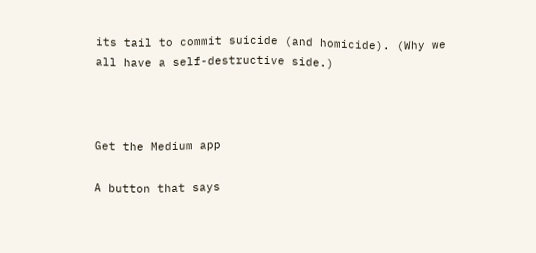its tail to commit suicide (and homicide). (Why we all have a self-destructive side.)



Get the Medium app

A button that says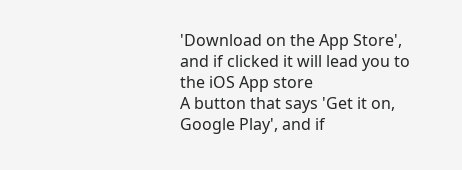'Download on the App Store', and if clicked it will lead you to the iOS App store
A button that says 'Get it on, Google Play', and if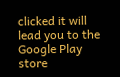clicked it will lead you to the Google Play store